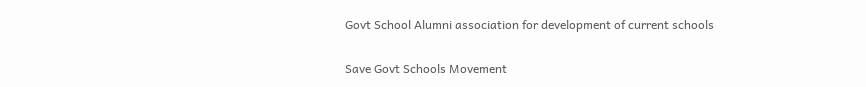Govt School Alumni association for development of current schools

Save Govt Schools Movement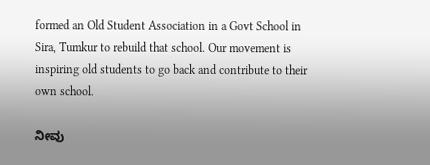formed an Old Student Association in a Govt School in Sira, Tumkur to rebuild that school. Our movement is inspiring old students to go back and contribute to their own school.

ನೀವು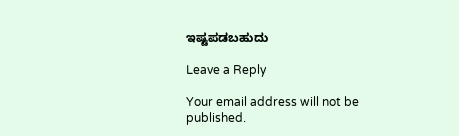ಇಷ್ಟಪಡಬಹುದು

Leave a Reply

Your email address will not be published.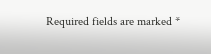Required fields are marked *